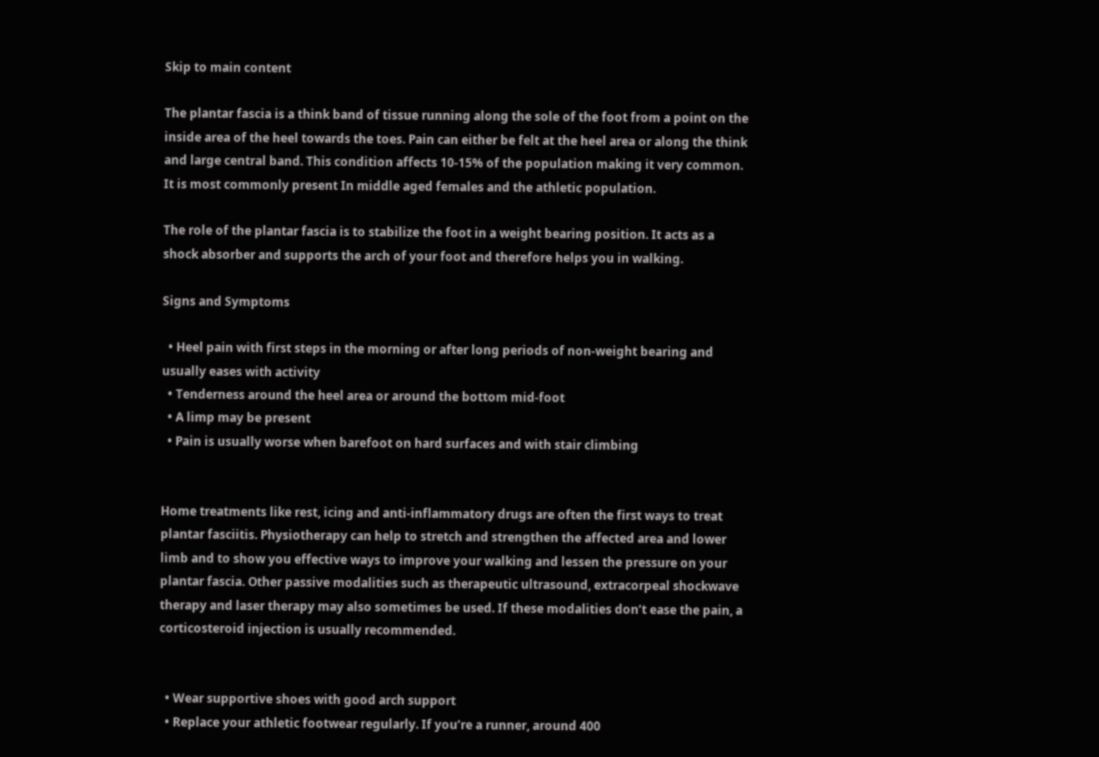Skip to main content

The plantar fascia is a think band of tissue running along the sole of the foot from a point on the inside area of the heel towards the toes. Pain can either be felt at the heel area or along the think and large central band. This condition affects 10-15% of the population making it very common. It is most commonly present In middle aged females and the athletic population.

The role of the plantar fascia is to stabilize the foot in a weight bearing position. It acts as a shock absorber and supports the arch of your foot and therefore helps you in walking.

Signs and Symptoms

  • Heel pain with first steps in the morning or after long periods of non-weight bearing and usually eases with activity
  • Tenderness around the heel area or around the bottom mid-foot
  • A limp may be present
  • Pain is usually worse when barefoot on hard surfaces and with stair climbing


Home treatments like rest, icing and anti-inflammatory drugs are often the first ways to treat plantar fasciitis. Physiotherapy can help to stretch and strengthen the affected area and lower limb and to show you effective ways to improve your walking and lessen the pressure on your plantar fascia. Other passive modalities such as therapeutic ultrasound, extracorpeal shockwave therapy and laser therapy may also sometimes be used. If these modalities don’t ease the pain, a corticosteroid injection is usually recommended.


  • Wear supportive shoes with good arch support
  • Replace your athletic footwear regularly. If you’re a runner, around 400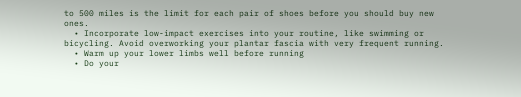to 500 miles is the limit for each pair of shoes before you should buy new ones.
  • Incorporate low-impact exercises into your routine, like swimming or bicycling. Avoid overworking your plantar fascia with very frequent running.
  • Warm up your lower limbs well before running
  • Do your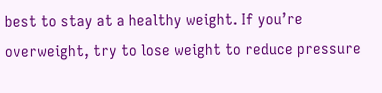best to stay at a healthy weight. If you’re overweight, try to lose weight to reduce pressure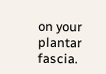on your plantar fascia.